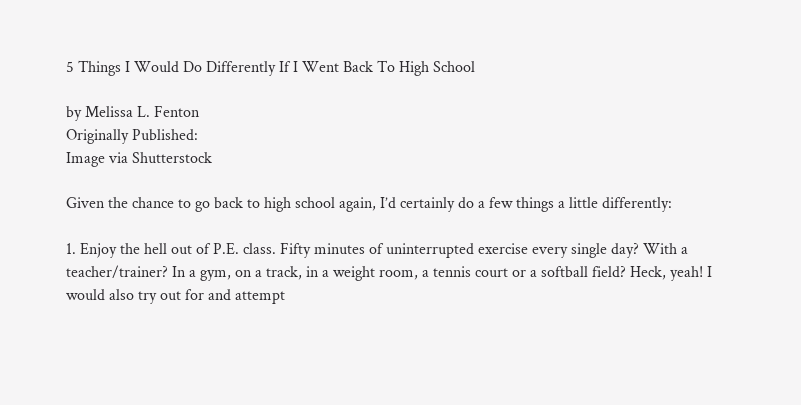5 Things I Would Do Differently If I Went Back To High School

by Melissa L. Fenton
Originally Published:
Image via Shutterstock

Given the chance to go back to high school again, I’d certainly do a few things a little differently:

1. Enjoy the hell out of P.E. class. Fifty minutes of uninterrupted exercise every single day? With a teacher/trainer? In a gym, on a track, in a weight room, a tennis court or a softball field? Heck, yeah! I would also try out for and attempt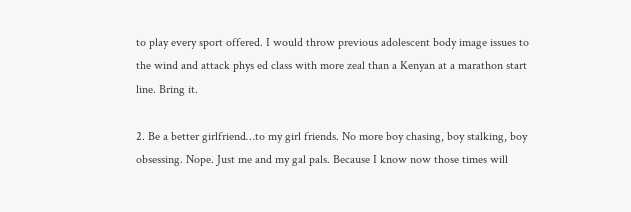to play every sport offered. I would throw previous adolescent body image issues to the wind and attack phys ed class with more zeal than a Kenyan at a marathon start line. Bring it.

2. Be a better girlfriend…to my girl friends. No more boy chasing, boy stalking, boy obsessing. Nope. Just me and my gal pals. Because I know now those times will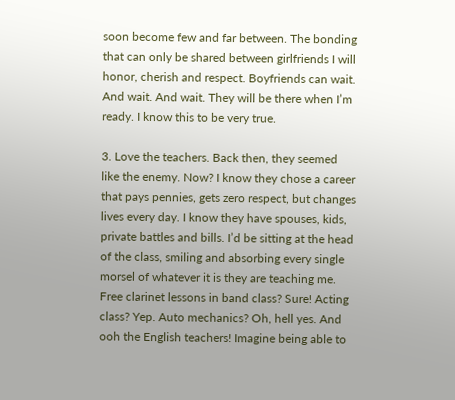soon become few and far between. The bonding that can only be shared between girlfriends I will honor, cherish and respect. Boyfriends can wait. And wait. And wait. They will be there when I’m ready. I know this to be very true.

3. Love the teachers. Back then, they seemed like the enemy. Now? I know they chose a career that pays pennies, gets zero respect, but changes lives every day. I know they have spouses, kids, private battles and bills. I’d be sitting at the head of the class, smiling and absorbing every single morsel of whatever it is they are teaching me. Free clarinet lessons in band class? Sure! Acting class? Yep. Auto mechanics? Oh, hell yes. And ooh the English teachers! Imagine being able to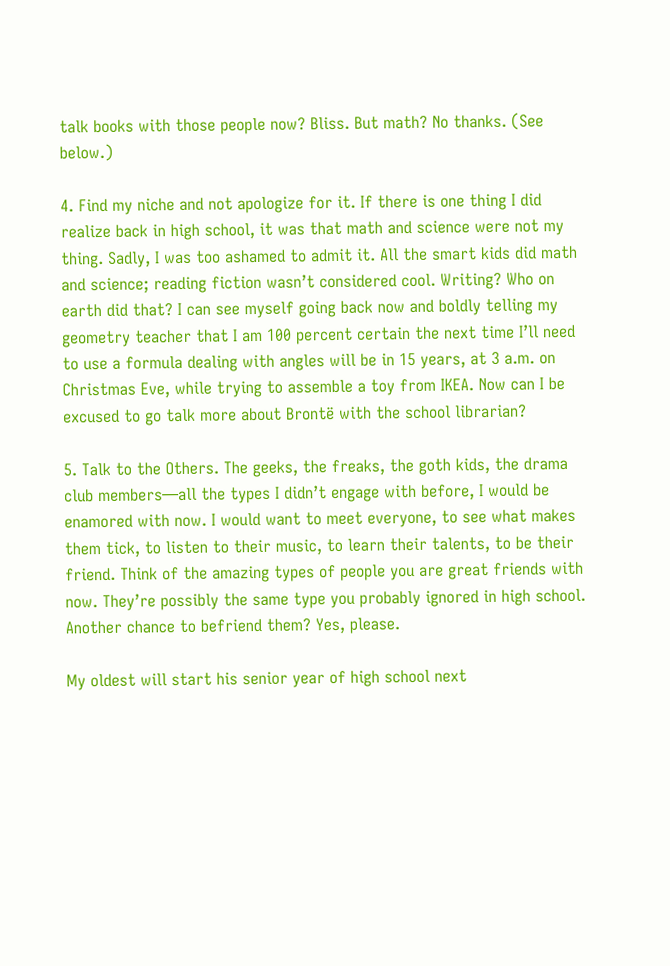talk books with those people now? Bliss. But math? No thanks. (See below.)

4. Find my niche and not apologize for it. If there is one thing I did realize back in high school, it was that math and science were not my thing. Sadly, I was too ashamed to admit it. All the smart kids did math and science; reading fiction wasn’t considered cool. Writing? Who on earth did that? I can see myself going back now and boldly telling my geometry teacher that I am 100 percent certain the next time I’ll need to use a formula dealing with angles will be in 15 years, at 3 a.m. on Christmas Eve, while trying to assemble a toy from IKEA. Now can I be excused to go talk more about Brontë with the school librarian?

5. Talk to the Others. The geeks, the freaks, the goth kids, the drama club members—all the types I didn’t engage with before, I would be enamored with now. I would want to meet everyone, to see what makes them tick, to listen to their music, to learn their talents, to be their friend. Think of the amazing types of people you are great friends with now. They’re possibly the same type you probably ignored in high school. Another chance to befriend them? Yes, please.

My oldest will start his senior year of high school next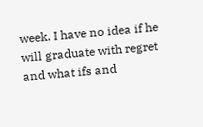week. I have no idea if he will graduate with regret and what ifs and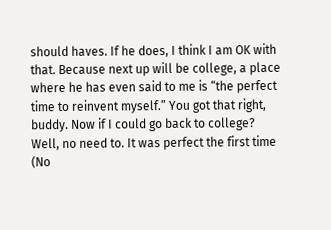should haves. If he does, I think I am OK with that. Because next up will be college, a place where he has even said to me is “the perfect time to reinvent myself.” You got that right, buddy. Now if I could go back to college? Well, no need to. It was perfect the first time (No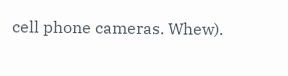cell phone cameras. Whew).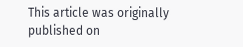This article was originally published on